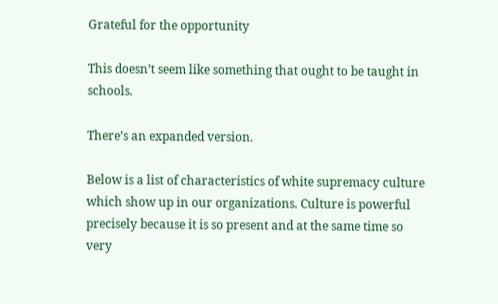Grateful for the opportunity

This doesn’t seem like something that ought to be taught in schools.

There’s an expanded version.

Below is a list of characteristics of white supremacy culture which show up in our organizations. Culture is powerful precisely because it is so present and at the same time so very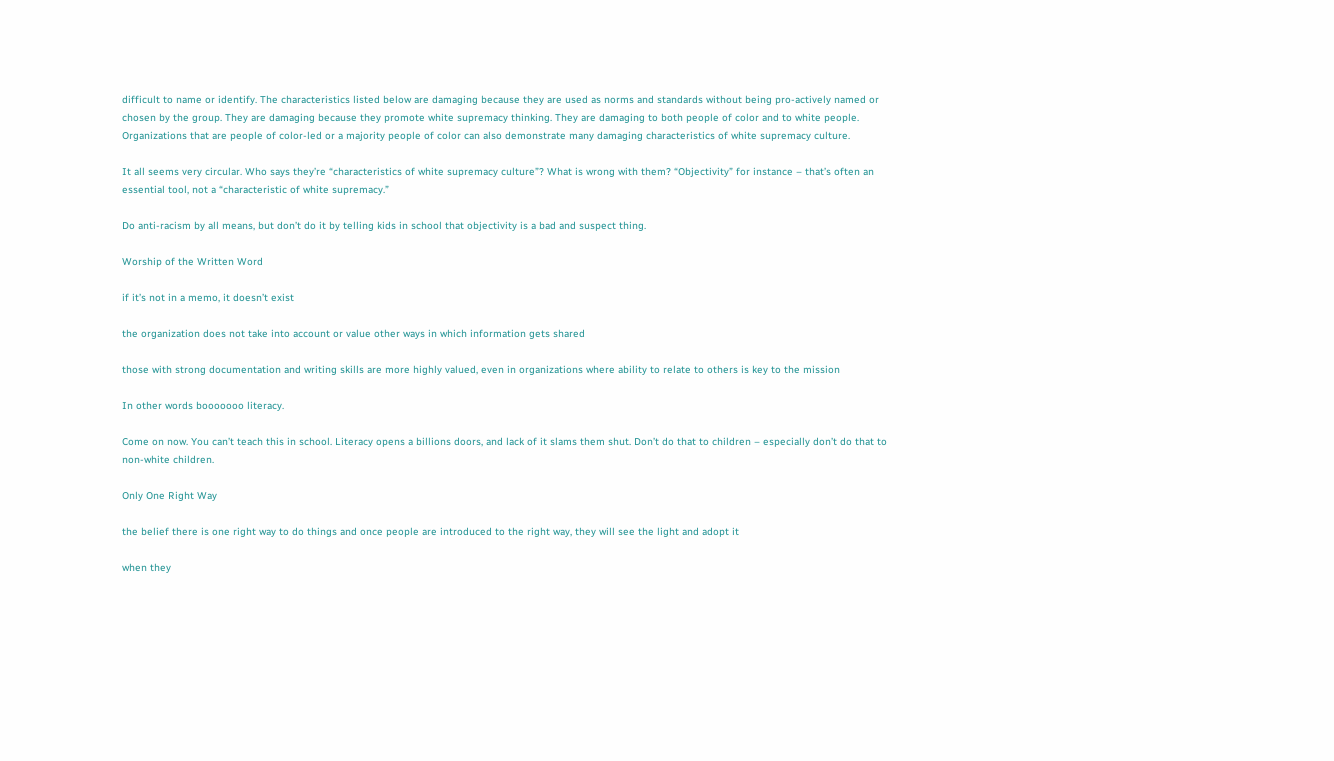difficult to name or identify. The characteristics listed below are damaging because they are used as norms and standards without being pro-actively named or chosen by the group. They are damaging because they promote white supremacy thinking. They are damaging to both people of color and to white people. Organizations that are people of color-led or a majority people of color can also demonstrate many damaging characteristics of white supremacy culture.

It all seems very circular. Who says they’re “characteristics of white supremacy culture”? What is wrong with them? “Objectivity” for instance – that’s often an essential tool, not a “characteristic of white supremacy.”

Do anti-racism by all means, but don’t do it by telling kids in school that objectivity is a bad and suspect thing.

Worship of the Written Word

if it’s not in a memo, it doesn’t exist

the organization does not take into account or value other ways in which information gets shared

those with strong documentation and writing skills are more highly valued, even in organizations where ability to relate to others is key to the mission

In other words booooooo literacy.

Come on now. You can’t teach this in school. Literacy opens a billions doors, and lack of it slams them shut. Don’t do that to children – especially don’t do that to non-white children.

Only One Right Way

the belief there is one right way to do things and once people are introduced to the right way, they will see the light and adopt it

when they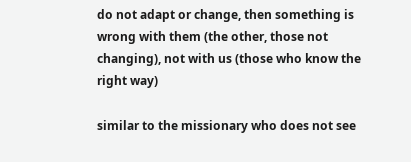do not adapt or change, then something is wrong with them (the other, those not changing), not with us (those who know the right way)

similar to the missionary who does not see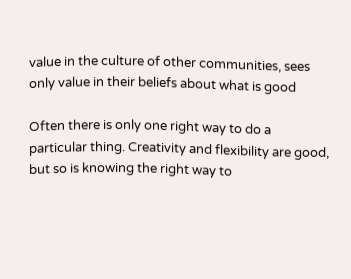value in the culture of other communities, sees only value in their beliefs about what is good

Often there is only one right way to do a particular thing. Creativity and flexibility are good, but so is knowing the right way to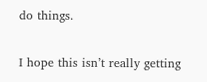do things.

I hope this isn’t really getting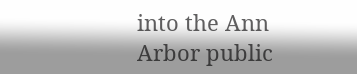into the Ann Arbor public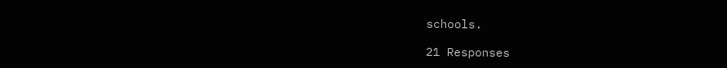schools.

21 Responses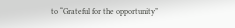to “Grateful for the opportunity”